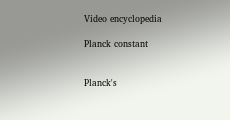Video encyclopedia

Planck constant


Planck's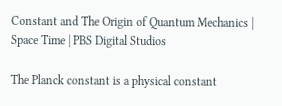Constant and The Origin of Quantum Mechanics | Space Time | PBS Digital Studios

The Planck constant is a physical constant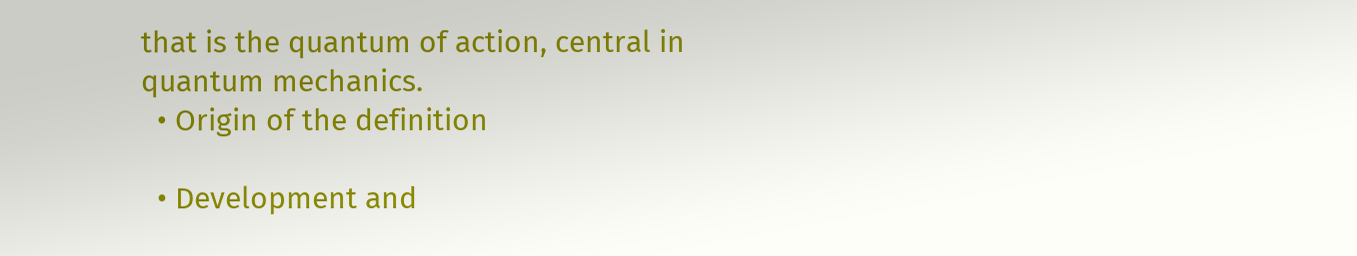that is the quantum of action, central in quantum mechanics.
  • Origin of the definition

  • Development and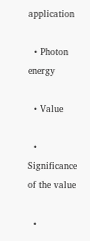application

  • Photon energy

  • Value

  • Significance of the value

  •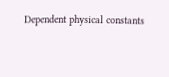Dependent physical constants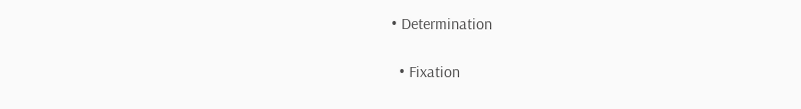• Determination

  • Fixation